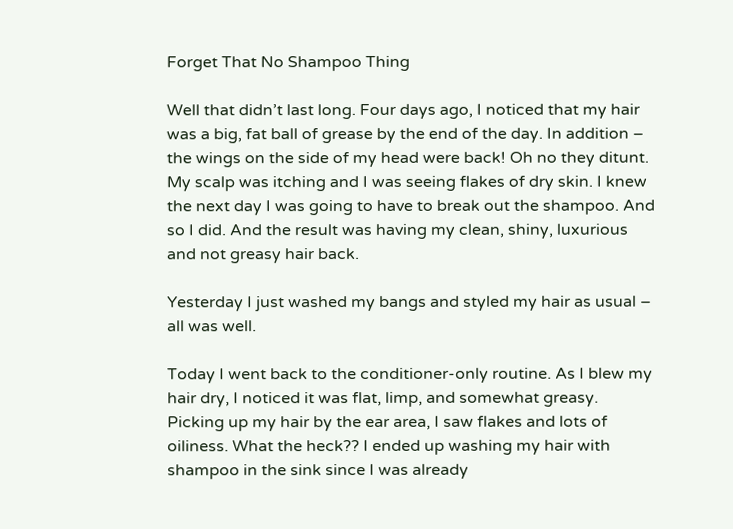Forget That No Shampoo Thing

Well that didn’t last long. Four days ago, I noticed that my hair was a big, fat ball of grease by the end of the day. In addition – the wings on the side of my head were back! Oh no they ditunt. My scalp was itching and I was seeing flakes of dry skin. I knew the next day I was going to have to break out the shampoo. And so I did. And the result was having my clean, shiny, luxurious and not greasy hair back.

Yesterday I just washed my bangs and styled my hair as usual – all was well.

Today I went back to the conditioner-only routine. As I blew my hair dry, I noticed it was flat, limp, and somewhat greasy. Picking up my hair by the ear area, I saw flakes and lots of oiliness. What the heck?? I ended up washing my hair with shampoo in the sink since I was already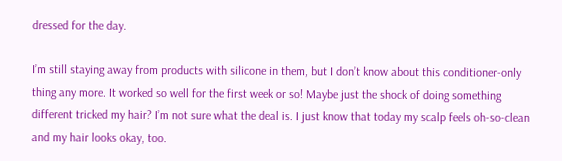dressed for the day.

I’m still staying away from products with silicone in them, but I don’t know about this conditioner-only thing any more. It worked so well for the first week or so! Maybe just the shock of doing something different tricked my hair? I’m not sure what the deal is. I just know that today my scalp feels oh-so-clean and my hair looks okay, too.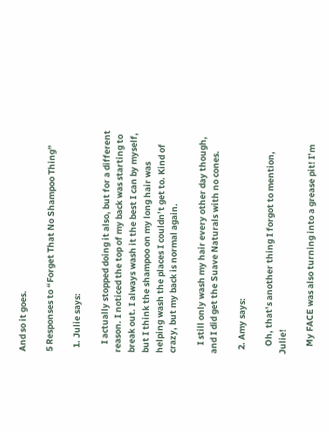And so it goes.

5 Responses to “Forget That No Shampoo Thing”

  1. Julie says:

    I actually stopped doing it also, but for a different reason. I noticed the top of my back was starting to break out. I always wash it the best I can by myself, but I think the shampoo on my long hair was helping wash the places I couldn’t get to. Kind of crazy, but my back is normal again.

    I still only wash my hair every other day though, and I did get the Suave Naturals with no cones.

  2. Amy says:

    Oh, that’s another thing I forgot to mention, Julie!

    My FACE was also turning into a grease pit! I’m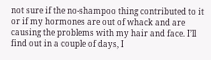not sure if the no-shampoo thing contributed to it or if my hormones are out of whack and are causing the problems with my hair and face. I’ll find out in a couple of days, I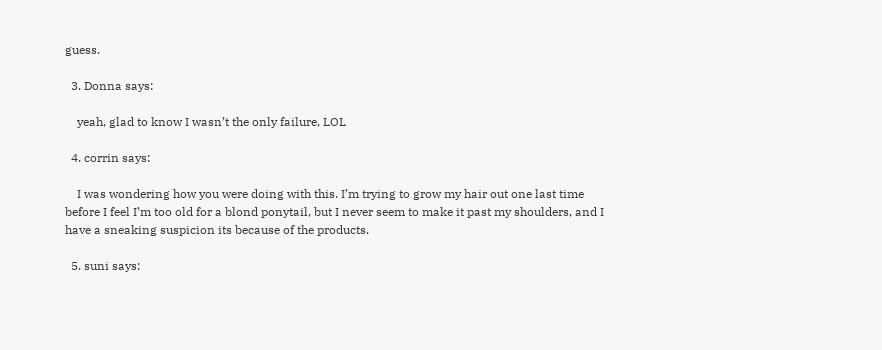guess.

  3. Donna says:

    yeah, glad to know I wasn’t the only failure, LOL

  4. corrin says:

    I was wondering how you were doing with this. I’m trying to grow my hair out one last time before I feel I’m too old for a blond ponytail, but I never seem to make it past my shoulders, and I have a sneaking suspicion its because of the products.

  5. suni says: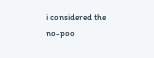i considered the no-poo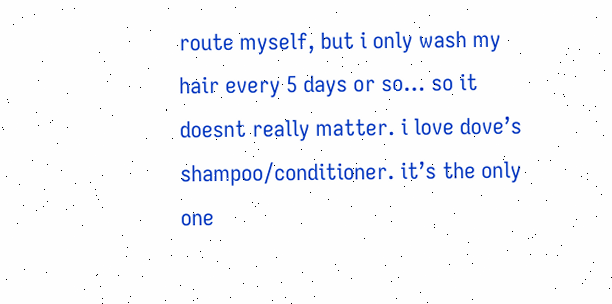route myself, but i only wash my hair every 5 days or so… so it doesnt really matter. i love dove’s shampoo/conditioner. it’s the only one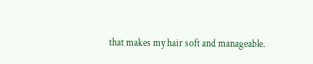that makes my hair soft and manageable.